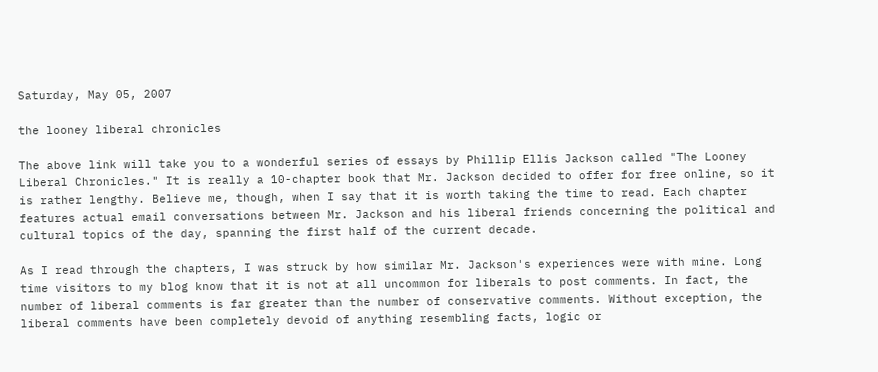Saturday, May 05, 2007

the looney liberal chronicles

The above link will take you to a wonderful series of essays by Phillip Ellis Jackson called "The Looney Liberal Chronicles." It is really a 10-chapter book that Mr. Jackson decided to offer for free online, so it is rather lengthy. Believe me, though, when I say that it is worth taking the time to read. Each chapter features actual email conversations between Mr. Jackson and his liberal friends concerning the political and cultural topics of the day, spanning the first half of the current decade.

As I read through the chapters, I was struck by how similar Mr. Jackson's experiences were with mine. Long time visitors to my blog know that it is not at all uncommon for liberals to post comments. In fact, the number of liberal comments is far greater than the number of conservative comments. Without exception, the liberal comments have been completely devoid of anything resembling facts, logic or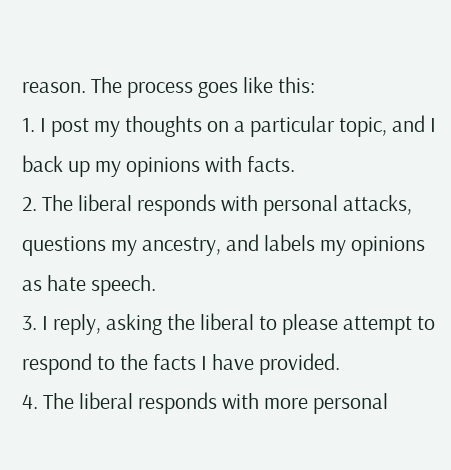reason. The process goes like this:
1. I post my thoughts on a particular topic, and I back up my opinions with facts.
2. The liberal responds with personal attacks, questions my ancestry, and labels my opinions as hate speech.
3. I reply, asking the liberal to please attempt to respond to the facts I have provided.
4. The liberal responds with more personal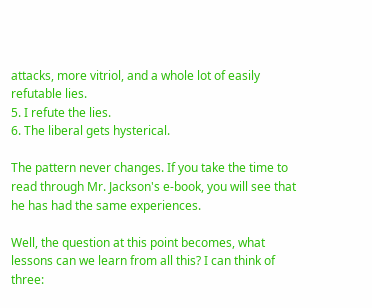attacks, more vitriol, and a whole lot of easily refutable lies.
5. I refute the lies.
6. The liberal gets hysterical.

The pattern never changes. If you take the time to read through Mr. Jackson's e-book, you will see that he has had the same experiences.

Well, the question at this point becomes, what lessons can we learn from all this? I can think of three: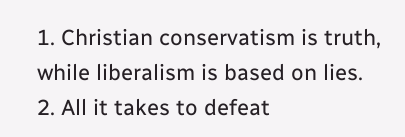1. Christian conservatism is truth, while liberalism is based on lies.
2. All it takes to defeat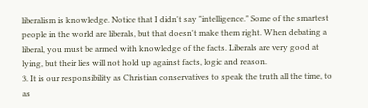liberalism is knowledge. Notice that I didn't say "intelligence." Some of the smartest people in the world are liberals, but that doesn't make them right. When debating a liberal, you must be armed with knowledge of the facts. Liberals are very good at lying, but their lies will not hold up against facts, logic and reason.
3. It is our responsibility as Christian conservatives to speak the truth all the time, to as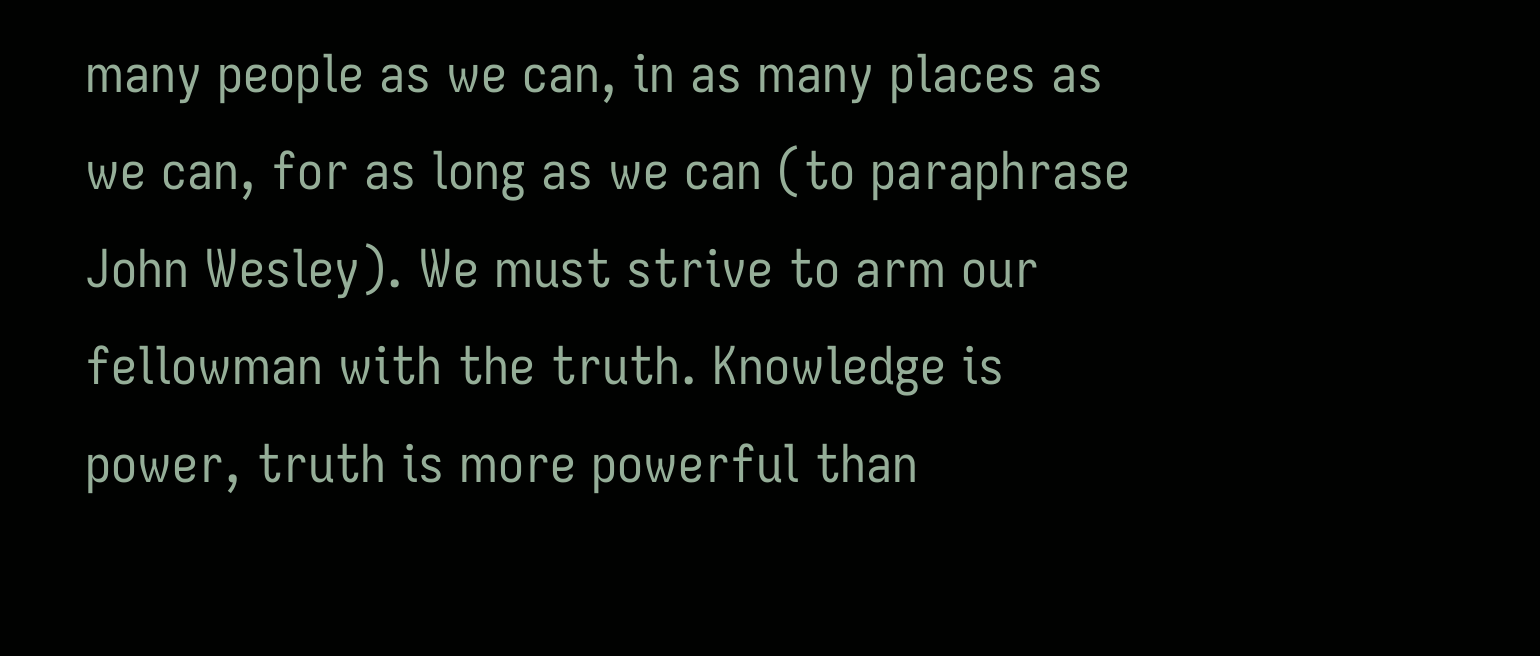many people as we can, in as many places as we can, for as long as we can (to paraphrase John Wesley). We must strive to arm our fellowman with the truth. Knowledge is power, truth is more powerful than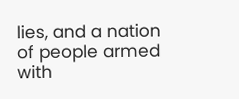lies, and a nation of people armed with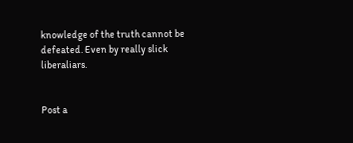knowledge of the truth cannot be defeated. Even by really slick liberaliars.


Post a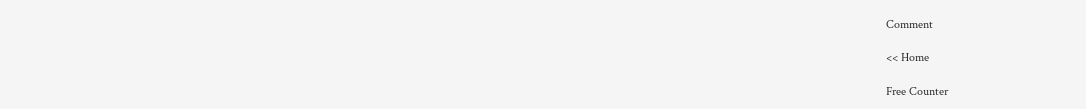Comment

<< Home

Free Counter